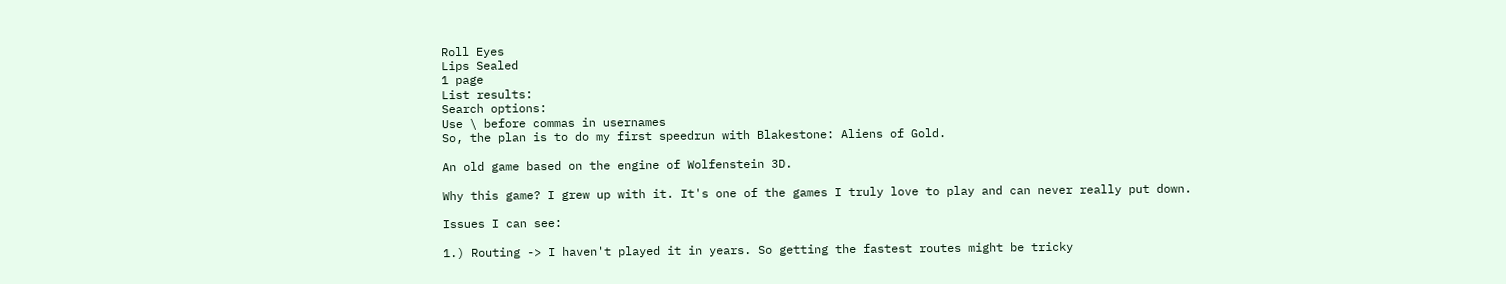Roll Eyes
Lips Sealed
1 page
List results:
Search options:
Use \ before commas in usernames
So, the plan is to do my first speedrun with Blakestone: Aliens of Gold.

An old game based on the engine of Wolfenstein 3D.

Why this game? I grew up with it. It's one of the games I truly love to play and can never really put down.

Issues I can see:

1.) Routing -> I haven't played it in years. So getting the fastest routes might be tricky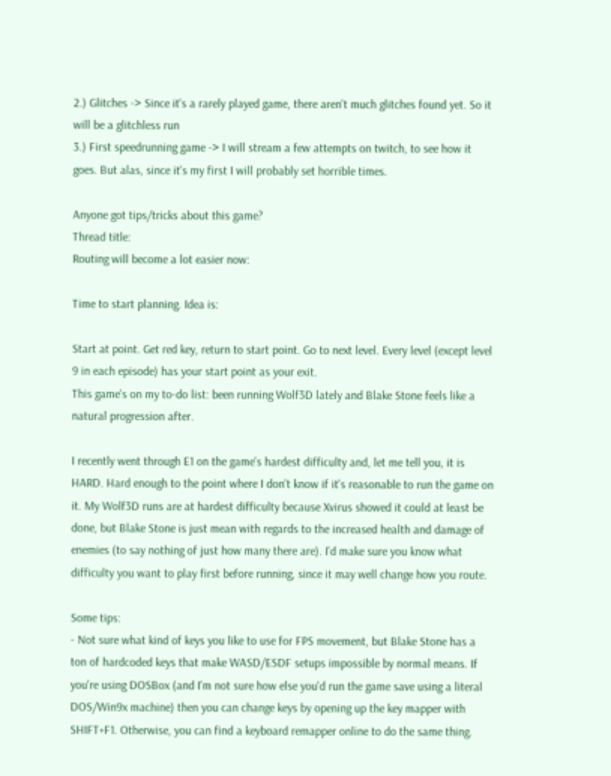2.) Glitches -> Since it's a rarely played game, there aren't much glitches found yet. So it will be a glitchless run
3.) First speedrunning game -> I will stream a few attempts on twitch, to see how it goes. But alas, since it's my first I will probably set horrible times.

Anyone got tips/tricks about this game?
Thread title:
Routing will become a lot easier now:

Time to start planning. Idea is:

Start at point. Get red key, return to start point. Go to next level. Every level (except level 9 in each episode) has your start point as your exit.
This game's on my to-do list: been running Wolf3D lately and Blake Stone feels like a natural progression after.

I recently went through E1 on the game's hardest difficulty and, let me tell you, it is HARD. Hard enough to the point where I don't know if it's reasonable to run the game on it. My Wolf3D runs are at hardest difficulty because Xvirus showed it could at least be done, but Blake Stone is just mean with regards to the increased health and damage of enemies (to say nothing of just how many there are). I'd make sure you know what difficulty you want to play first before running, since it may well change how you route.

Some tips:
- Not sure what kind of keys you like to use for FPS movement, but Blake Stone has a ton of hardcoded keys that make WASD/ESDF setups impossible by normal means. If you're using DOSBox (and I'm not sure how else you'd run the game save using a literal DOS/Win9x machine) then you can change keys by opening up the key mapper with SHIFT+F1. Otherwise, you can find a keyboard remapper online to do the same thing.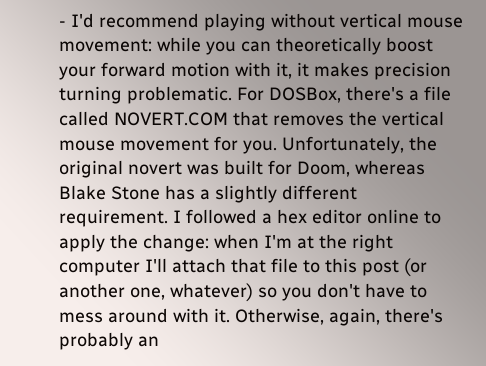- I'd recommend playing without vertical mouse movement: while you can theoretically boost your forward motion with it, it makes precision turning problematic. For DOSBox, there's a file called NOVERT.COM that removes the vertical mouse movement for you. Unfortunately, the original novert was built for Doom, whereas Blake Stone has a slightly different requirement. I followed a hex editor online to apply the change: when I'm at the right computer I'll attach that file to this post (or another one, whatever) so you don't have to mess around with it. Otherwise, again, there's probably an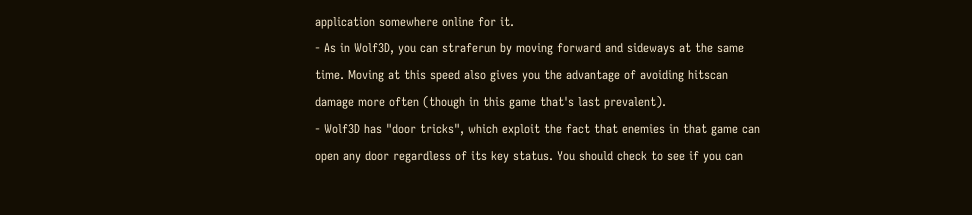application somewhere online for it.
- As in Wolf3D, you can straferun by moving forward and sideways at the same time. Moving at this speed also gives you the advantage of avoiding hitscan damage more often (though in this game that's last prevalent).
- Wolf3D has "door tricks", which exploit the fact that enemies in that game can open any door regardless of its key status. You should check to see if you can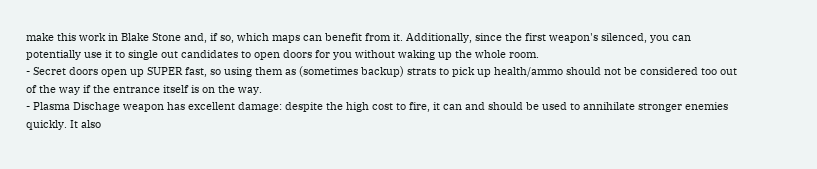make this work in Blake Stone and, if so, which maps can benefit from it. Additionally, since the first weapon's silenced, you can potentially use it to single out candidates to open doors for you without waking up the whole room.
- Secret doors open up SUPER fast, so using them as (sometimes backup) strats to pick up health/ammo should not be considered too out of the way if the entrance itself is on the way.
- Plasma Dischage weapon has excellent damage: despite the high cost to fire, it can and should be used to annihilate stronger enemies quickly. It also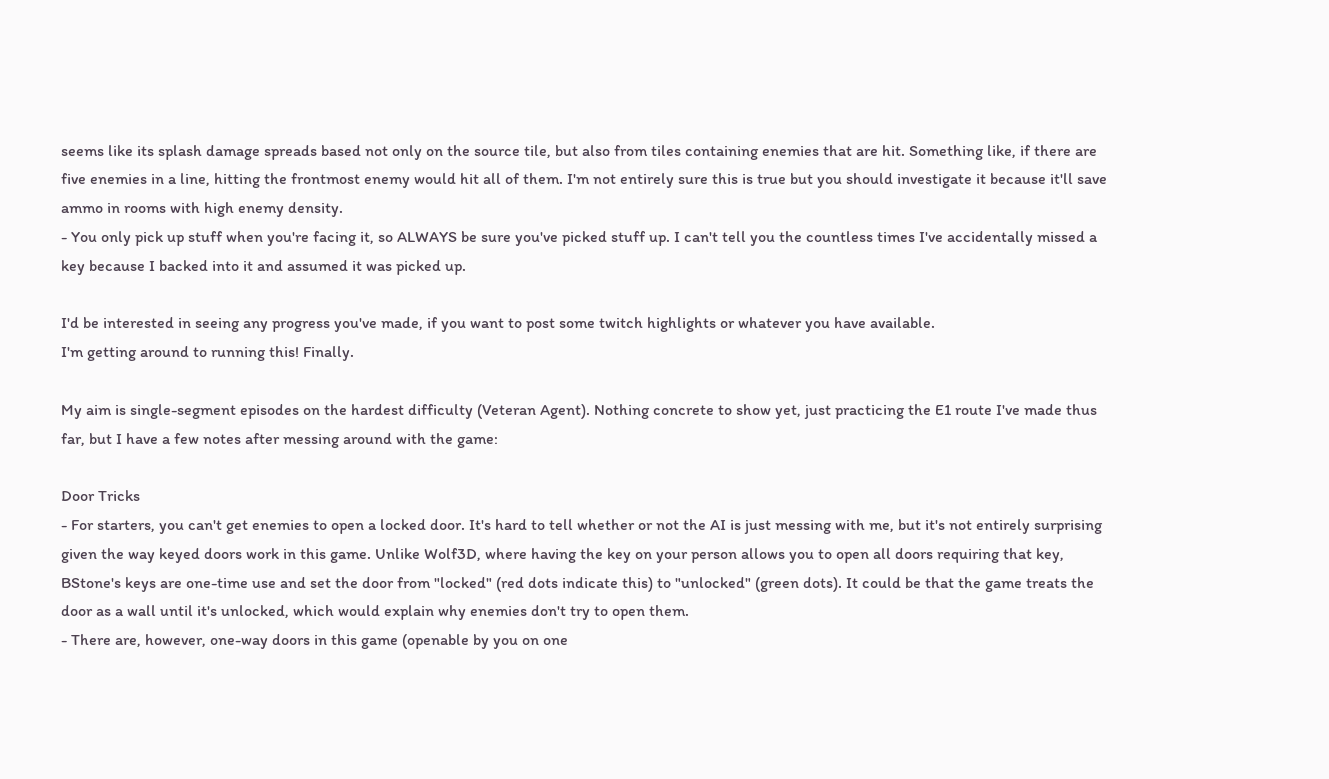seems like its splash damage spreads based not only on the source tile, but also from tiles containing enemies that are hit. Something like, if there are five enemies in a line, hitting the frontmost enemy would hit all of them. I'm not entirely sure this is true but you should investigate it because it'll save ammo in rooms with high enemy density.
- You only pick up stuff when you're facing it, so ALWAYS be sure you've picked stuff up. I can't tell you the countless times I've accidentally missed a key because I backed into it and assumed it was picked up.

I'd be interested in seeing any progress you've made, if you want to post some twitch highlights or whatever you have available.
I'm getting around to running this! Finally.

My aim is single-segment episodes on the hardest difficulty (Veteran Agent). Nothing concrete to show yet, just practicing the E1 route I've made thus far, but I have a few notes after messing around with the game:

Door Tricks
- For starters, you can't get enemies to open a locked door. It's hard to tell whether or not the AI is just messing with me, but it's not entirely surprising given the way keyed doors work in this game. Unlike Wolf3D, where having the key on your person allows you to open all doors requiring that key, BStone's keys are one-time use and set the door from "locked" (red dots indicate this) to "unlocked" (green dots). It could be that the game treats the door as a wall until it's unlocked, which would explain why enemies don't try to open them.
- There are, however, one-way doors in this game (openable by you on one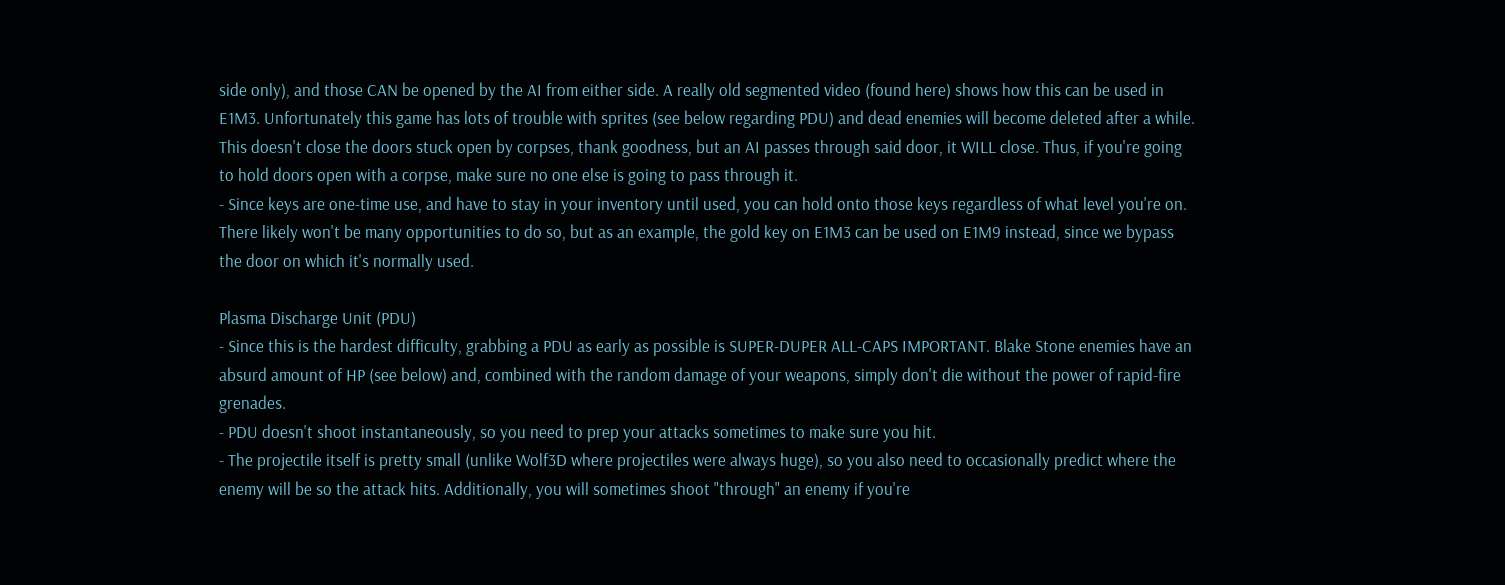side only), and those CAN be opened by the AI from either side. A really old segmented video (found here) shows how this can be used in E1M3. Unfortunately this game has lots of trouble with sprites (see below regarding PDU) and dead enemies will become deleted after a while. This doesn't close the doors stuck open by corpses, thank goodness, but an AI passes through said door, it WILL close. Thus, if you're going to hold doors open with a corpse, make sure no one else is going to pass through it.
- Since keys are one-time use, and have to stay in your inventory until used, you can hold onto those keys regardless of what level you're on. There likely won't be many opportunities to do so, but as an example, the gold key on E1M3 can be used on E1M9 instead, since we bypass the door on which it's normally used.

Plasma Discharge Unit (PDU)
- Since this is the hardest difficulty, grabbing a PDU as early as possible is SUPER-DUPER ALL-CAPS IMPORTANT. Blake Stone enemies have an absurd amount of HP (see below) and, combined with the random damage of your weapons, simply don't die without the power of rapid-fire grenades.
- PDU doesn't shoot instantaneously, so you need to prep your attacks sometimes to make sure you hit.
- The projectile itself is pretty small (unlike Wolf3D where projectiles were always huge), so you also need to occasionally predict where the enemy will be so the attack hits. Additionally, you will sometimes shoot "through" an enemy if you're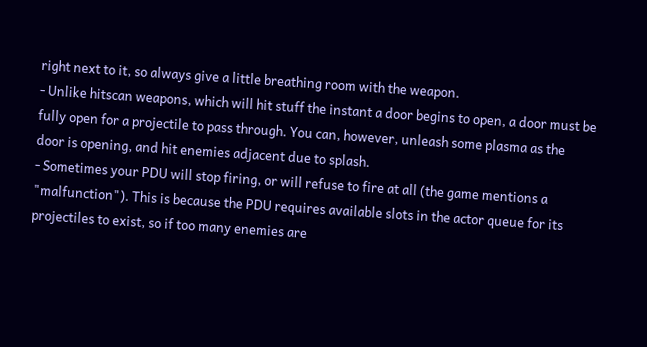right next to it, so always give a little breathing room with the weapon.
- Unlike hitscan weapons, which will hit stuff the instant a door begins to open, a door must be fully open for a projectile to pass through. You can, however, unleash some plasma as the door is opening, and hit enemies adjacent due to splash.
- Sometimes your PDU will stop firing, or will refuse to fire at all (the game mentions a "malfunction"). This is because the PDU requires available slots in the actor queue for its projectiles to exist, so if too many enemies are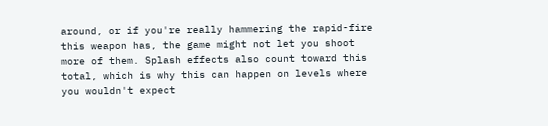around, or if you're really hammering the rapid-fire this weapon has, the game might not let you shoot more of them. Splash effects also count toward this total, which is why this can happen on levels where you wouldn't expect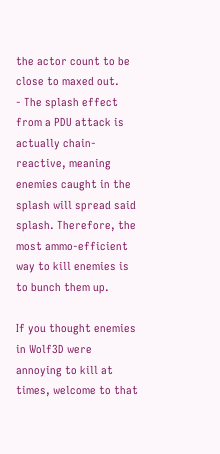the actor count to be close to maxed out.
- The splash effect from a PDU attack is actually chain-reactive, meaning enemies caught in the splash will spread said splash. Therefore, the most ammo-efficient way to kill enemies is to bunch them up.

If you thought enemies in Wolf3D were annoying to kill at times, welcome to that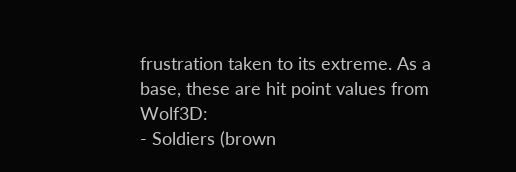frustration taken to its extreme. As a base, these are hit point values from Wolf3D:
- Soldiers (brown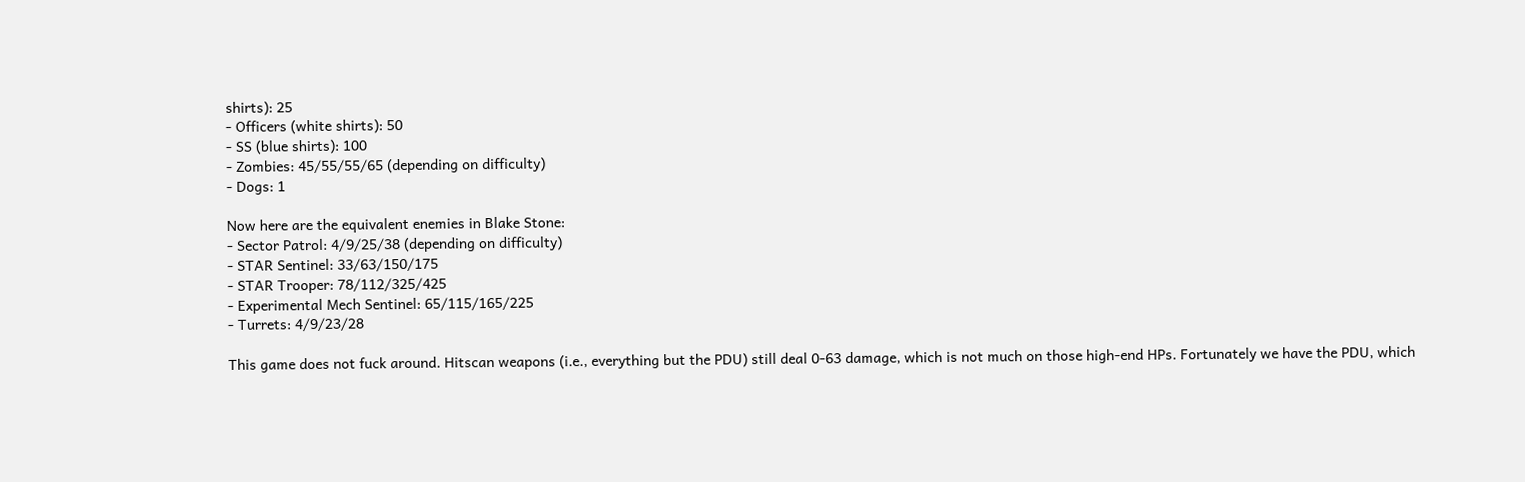shirts): 25
- Officers (white shirts): 50
- SS (blue shirts): 100
- Zombies: 45/55/55/65 (depending on difficulty)
- Dogs: 1

Now here are the equivalent enemies in Blake Stone:
- Sector Patrol: 4/9/25/38 (depending on difficulty)
- STAR Sentinel: 33/63/150/175
- STAR Trooper: 78/112/325/425
- Experimental Mech Sentinel: 65/115/165/225
- Turrets: 4/9/23/28

This game does not fuck around. Hitscan weapons (i.e., everything but the PDU) still deal 0-63 damage, which is not much on those high-end HPs. Fortunately we have the PDU, which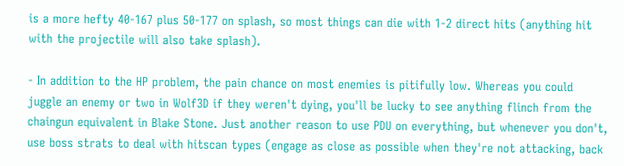is a more hefty 40-167 plus 50-177 on splash, so most things can die with 1-2 direct hits (anything hit with the projectile will also take splash).

- In addition to the HP problem, the pain chance on most enemies is pitifully low. Whereas you could juggle an enemy or two in Wolf3D if they weren't dying, you'll be lucky to see anything flinch from the chaingun equivalent in Blake Stone. Just another reason to use PDU on everything, but whenever you don't, use boss strats to deal with hitscan types (engage as close as possible when they're not attacking, back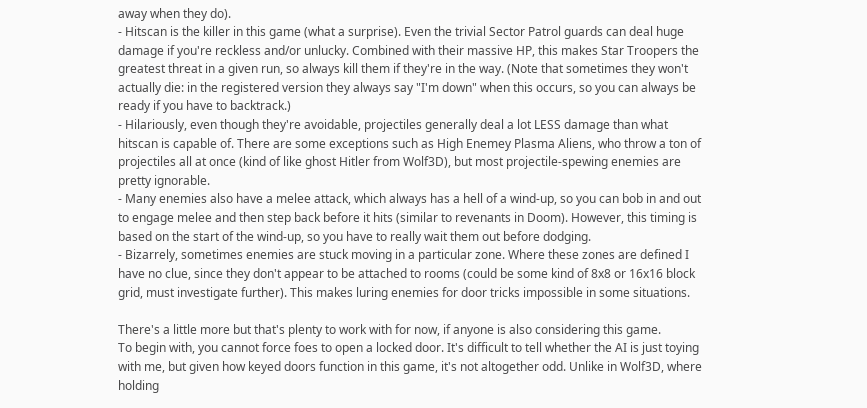away when they do).
- Hitscan is the killer in this game (what a surprise). Even the trivial Sector Patrol guards can deal huge damage if you're reckless and/or unlucky. Combined with their massive HP, this makes Star Troopers the greatest threat in a given run, so always kill them if they're in the way. (Note that sometimes they won't actually die: in the registered version they always say "I'm down" when this occurs, so you can always be ready if you have to backtrack.)
- Hilariously, even though they're avoidable, projectiles generally deal a lot LESS damage than what hitscan is capable of. There are some exceptions such as High Enemey Plasma Aliens, who throw a ton of projectiles all at once (kind of like ghost Hitler from Wolf3D), but most projectile-spewing enemies are pretty ignorable.
- Many enemies also have a melee attack, which always has a hell of a wind-up, so you can bob in and out to engage melee and then step back before it hits (similar to revenants in Doom). However, this timing is based on the start of the wind-up, so you have to really wait them out before dodging.
- Bizarrely, sometimes enemies are stuck moving in a particular zone. Where these zones are defined I have no clue, since they don't appear to be attached to rooms (could be some kind of 8x8 or 16x16 block grid, must investigate further). This makes luring enemies for door tricks impossible in some situations.

There's a little more but that's plenty to work with for now, if anyone is also considering this game.
To begin with, you cannot force foes to open a locked door. It's difficult to tell whether the AI is just toying with me, but given how keyed doors function in this game, it's not altogether odd. Unlike in Wolf3D, where holding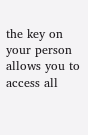the key on your person allows you to access all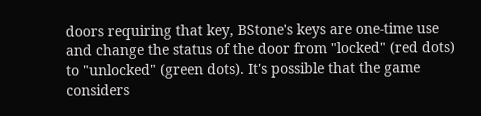doors requiring that key, BStone's keys are one-time use and change the status of the door from "locked" (red dots) to "unlocked" (green dots). It's possible that the game considers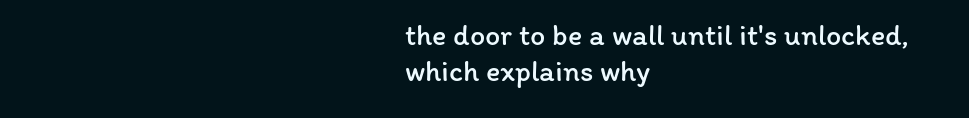the door to be a wall until it's unlocked, which explains why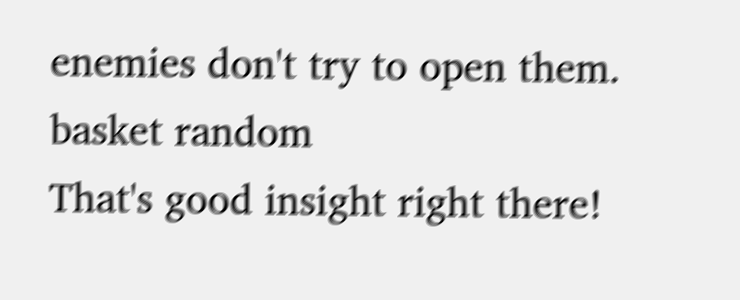enemies don't try to open them. basket random
That's good insight right there!